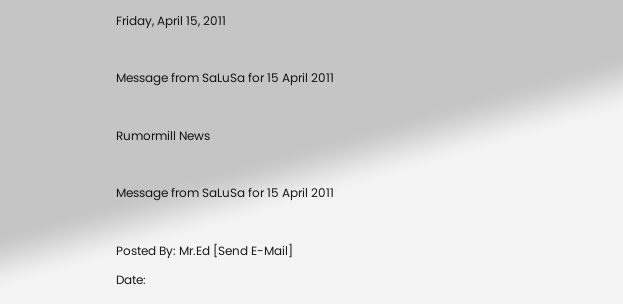Friday, April 15, 2011

Message from SaLuSa for 15 April 2011

Rumormill News

Message from SaLuSa for 15 April 2011

Posted By: Mr.Ed [Send E-Mail]
Date: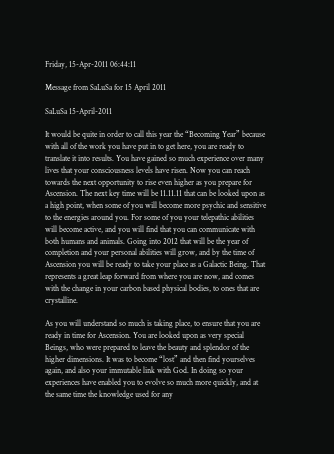Friday, 15-Apr-2011 06:44:11

Message from SaLuSa for 15 April 2011

SaLuSa 15-April-2011

It would be quite in order to call this year the “Becoming Year” because with all of the work you have put in to get here, you are ready to translate it into results. You have gained so much experience over many lives that your consciousness levels have risen. Now you can reach towards the next opportunity to rise even higher as you prepare for Ascension. The next key time will be 11.11.11 that can be looked upon as a high point, when some of you will become more psychic and sensitive to the energies around you. For some of you your telepathic abilities will become active, and you will find that you can communicate with both humans and animals. Going into 2012 that will be the year of completion and your personal abilities will grow, and by the time of Ascension you will be ready to take your place as a Galactic Being. That represents a great leap forward from where you are now, and comes with the change in your carbon based physical bodies, to ones that are crystalline.

As you will understand so much is taking place, to ensure that you are ready in time for Ascension. You are looked upon as very special Beings, who were prepared to leave the beauty and splendor of the higher dimensions. It was to become “lost” and then find yourselves again, and also your immutable link with God. In doing so your experiences have enabled you to evolve so much more quickly, and at the same time the knowledge used for any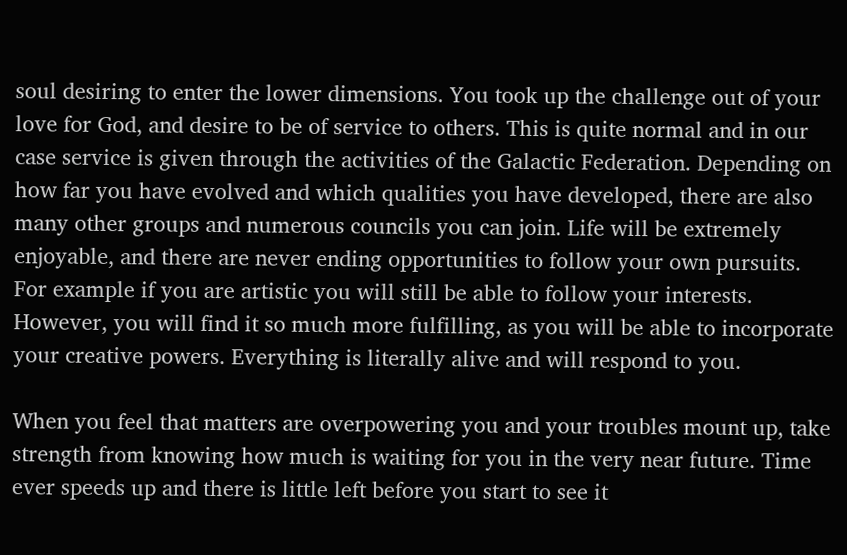soul desiring to enter the lower dimensions. You took up the challenge out of your love for God, and desire to be of service to others. This is quite normal and in our case service is given through the activities of the Galactic Federation. Depending on how far you have evolved and which qualities you have developed, there are also many other groups and numerous councils you can join. Life will be extremely enjoyable, and there are never ending opportunities to follow your own pursuits. For example if you are artistic you will still be able to follow your interests. However, you will find it so much more fulfilling, as you will be able to incorporate your creative powers. Everything is literally alive and will respond to you.

When you feel that matters are overpowering you and your troubles mount up, take strength from knowing how much is waiting for you in the very near future. Time ever speeds up and there is little left before you start to see it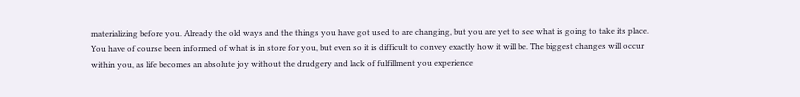materializing before you. Already the old ways and the things you have got used to are changing, but you are yet to see what is going to take its place. You have of course been informed of what is in store for you, but even so it is difficult to convey exactly how it will be. The biggest changes will occur within you, as life becomes an absolute joy without the drudgery and lack of fulfillment you experience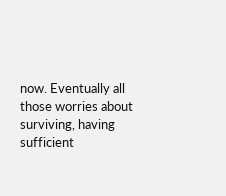now. Eventually all those worries about surviving, having sufficient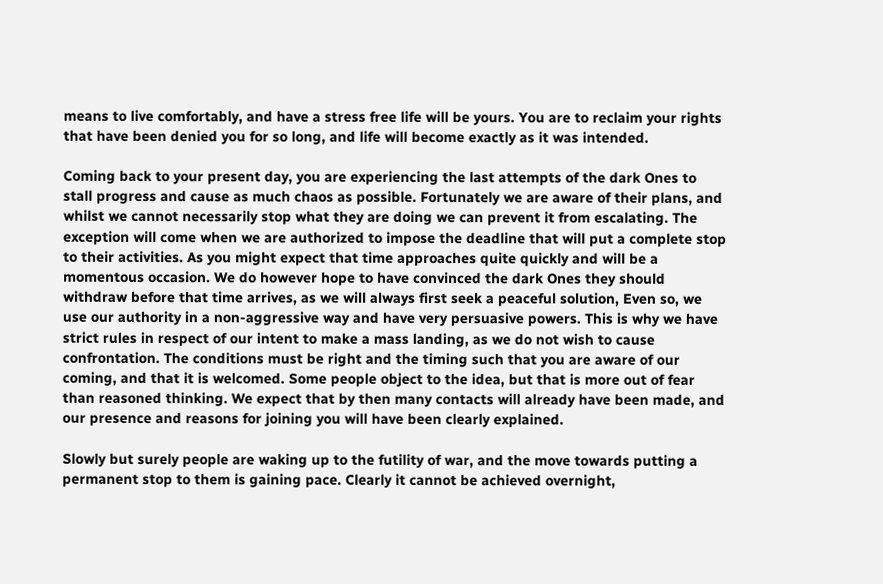means to live comfortably, and have a stress free life will be yours. You are to reclaim your rights that have been denied you for so long, and life will become exactly as it was intended.

Coming back to your present day, you are experiencing the last attempts of the dark Ones to stall progress and cause as much chaos as possible. Fortunately we are aware of their plans, and whilst we cannot necessarily stop what they are doing we can prevent it from escalating. The exception will come when we are authorized to impose the deadline that will put a complete stop to their activities. As you might expect that time approaches quite quickly and will be a momentous occasion. We do however hope to have convinced the dark Ones they should withdraw before that time arrives, as we will always first seek a peaceful solution, Even so, we use our authority in a non-aggressive way and have very persuasive powers. This is why we have strict rules in respect of our intent to make a mass landing, as we do not wish to cause confrontation. The conditions must be right and the timing such that you are aware of our coming, and that it is welcomed. Some people object to the idea, but that is more out of fear than reasoned thinking. We expect that by then many contacts will already have been made, and our presence and reasons for joining you will have been clearly explained.

Slowly but surely people are waking up to the futility of war, and the move towards putting a permanent stop to them is gaining pace. Clearly it cannot be achieved overnight,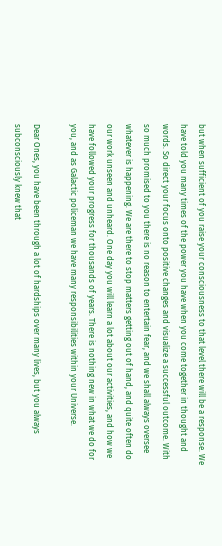but when sufficient of you raise your consciousness to that level there will be a response. We have told you many times of the power you have when you come together in thought and words. So direct your focus onto positive changes and visualize a successful outcome. With so much promised to you there is no reason to entertain fear, and we shall always oversee whatever is happening. We are there to stop matters getting out of hand, and quite often do our work unseen and unheard. One day you will learn a lot about our activities, and how we have followed your progress for thousands of years. There is nothing new in what we do for you, and as Galactic policeman we have many responsibilities within your Universe.

Dear Ones, you have been through a lot of hardships over many lives, but you always subconsciously knew that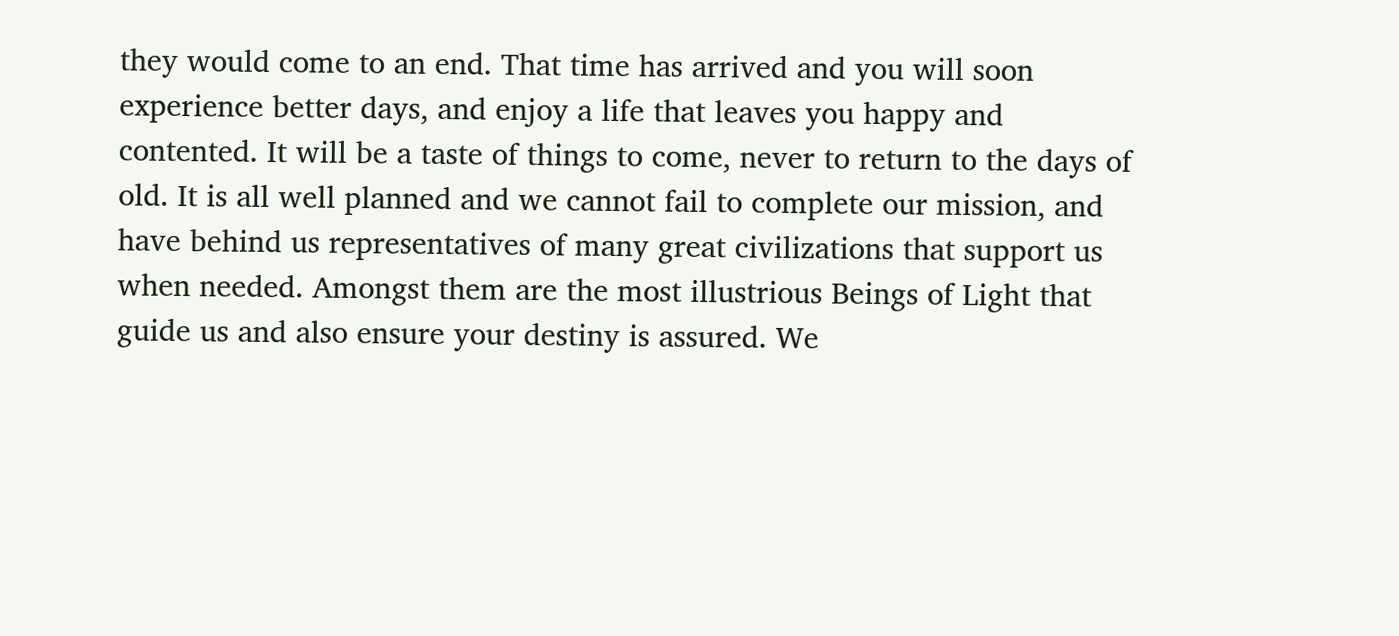they would come to an end. That time has arrived and you will soon experience better days, and enjoy a life that leaves you happy and contented. It will be a taste of things to come, never to return to the days of old. It is all well planned and we cannot fail to complete our mission, and have behind us representatives of many great civilizations that support us when needed. Amongst them are the most illustrious Beings of Light that guide us and also ensure your destiny is assured. We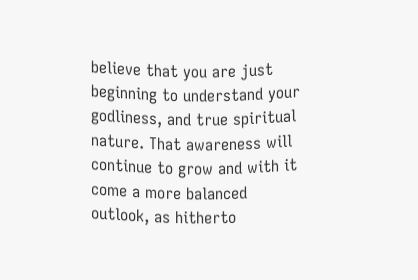believe that you are just beginning to understand your godliness, and true spiritual nature. That awareness will continue to grow and with it come a more balanced outlook, as hitherto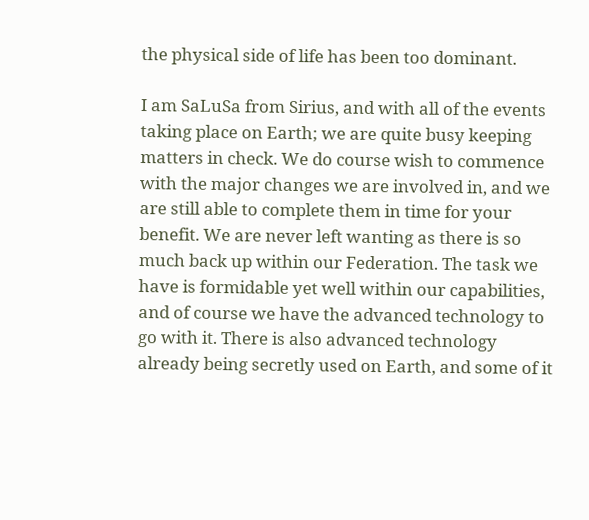the physical side of life has been too dominant.

I am SaLuSa from Sirius, and with all of the events taking place on Earth; we are quite busy keeping matters in check. We do course wish to commence with the major changes we are involved in, and we are still able to complete them in time for your benefit. We are never left wanting as there is so much back up within our Federation. The task we have is formidable yet well within our capabilities, and of course we have the advanced technology to go with it. There is also advanced technology already being secretly used on Earth, and some of it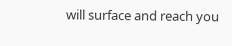will surface and reach you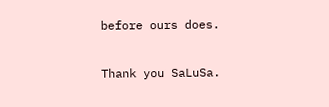before ours does.

Thank you SaLuSa.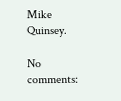Mike Quinsey.

No comments: